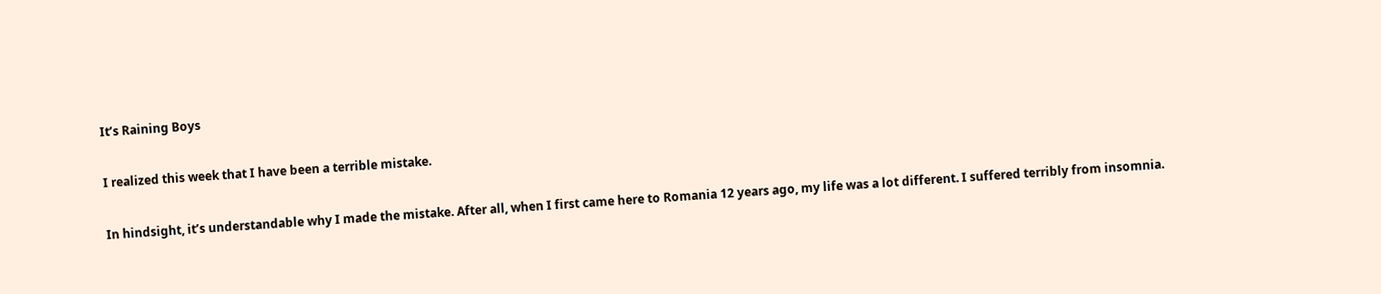It’s Raining Boys

I realized this week that I have been a terrible mistake.

In hindsight, it’s understandable why I made the mistake. After all, when I first came here to Romania 12 years ago, my life was a lot different. I suffered terribly from insomnia.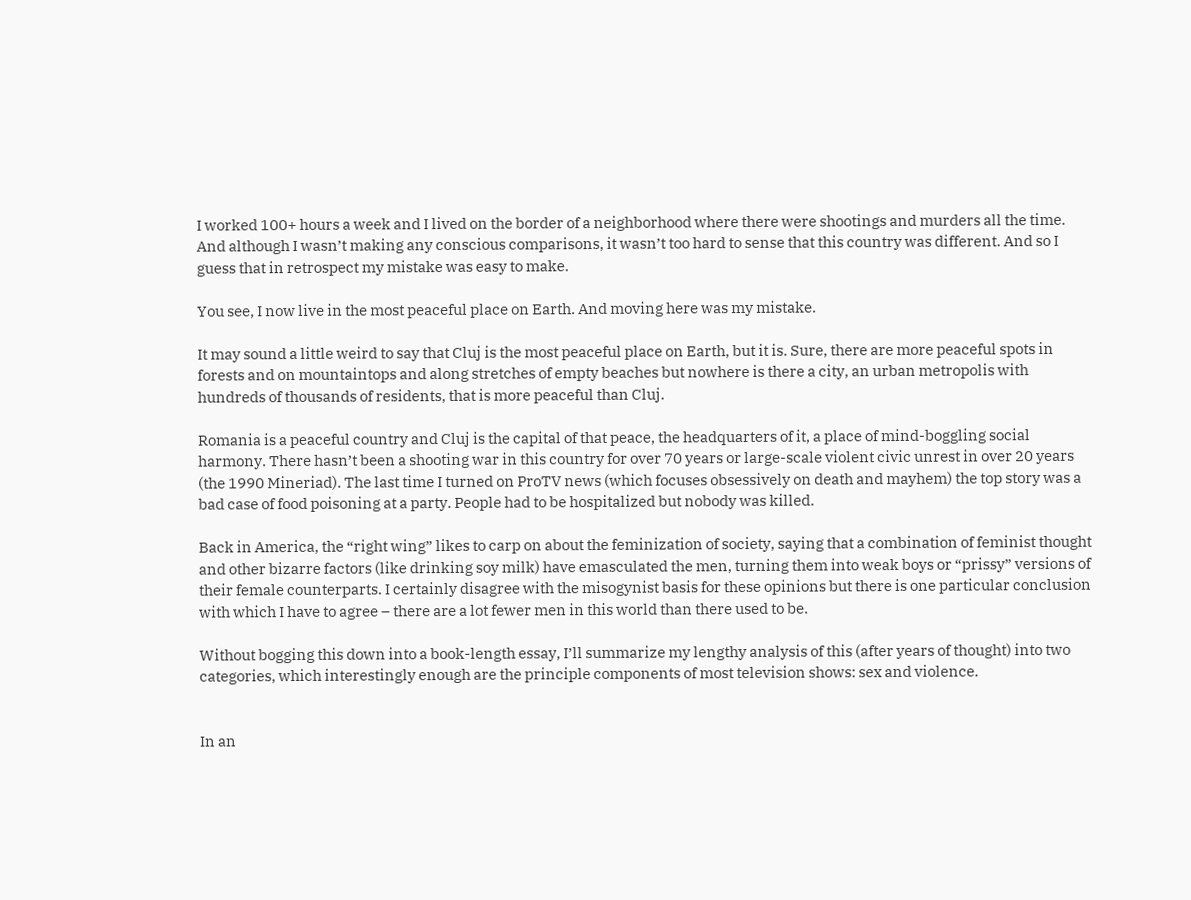I worked 100+ hours a week and I lived on the border of a neighborhood where there were shootings and murders all the time. And although I wasn’t making any conscious comparisons, it wasn’t too hard to sense that this country was different. And so I guess that in retrospect my mistake was easy to make.

You see, I now live in the most peaceful place on Earth. And moving here was my mistake.

It may sound a little weird to say that Cluj is the most peaceful place on Earth, but it is. Sure, there are more peaceful spots in forests and on mountaintops and along stretches of empty beaches but nowhere is there a city, an urban metropolis with hundreds of thousands of residents, that is more peaceful than Cluj.

Romania is a peaceful country and Cluj is the capital of that peace, the headquarters of it, a place of mind-boggling social harmony. There hasn’t been a shooting war in this country for over 70 years or large-scale violent civic unrest in over 20 years (the 1990 Mineriad). The last time I turned on ProTV news (which focuses obsessively on death and mayhem) the top story was a bad case of food poisoning at a party. People had to be hospitalized but nobody was killed.

Back in America, the “right wing” likes to carp on about the feminization of society, saying that a combination of feminist thought and other bizarre factors (like drinking soy milk) have emasculated the men, turning them into weak boys or “prissy” versions of their female counterparts. I certainly disagree with the misogynist basis for these opinions but there is one particular conclusion with which I have to agree – there are a lot fewer men in this world than there used to be.

Without bogging this down into a book-length essay, I’ll summarize my lengthy analysis of this (after years of thought) into two categories, which interestingly enough are the principle components of most television shows: sex and violence.


In an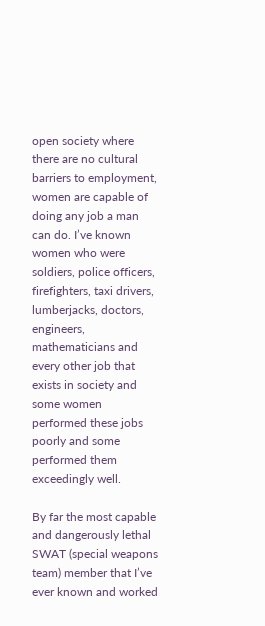open society where there are no cultural barriers to employment, women are capable of doing any job a man can do. I’ve known women who were soldiers, police officers, firefighters, taxi drivers, lumberjacks, doctors, engineers, mathematicians and every other job that exists in society and some women performed these jobs poorly and some performed them exceedingly well.

By far the most capable and dangerously lethal SWAT (special weapons team) member that I’ve ever known and worked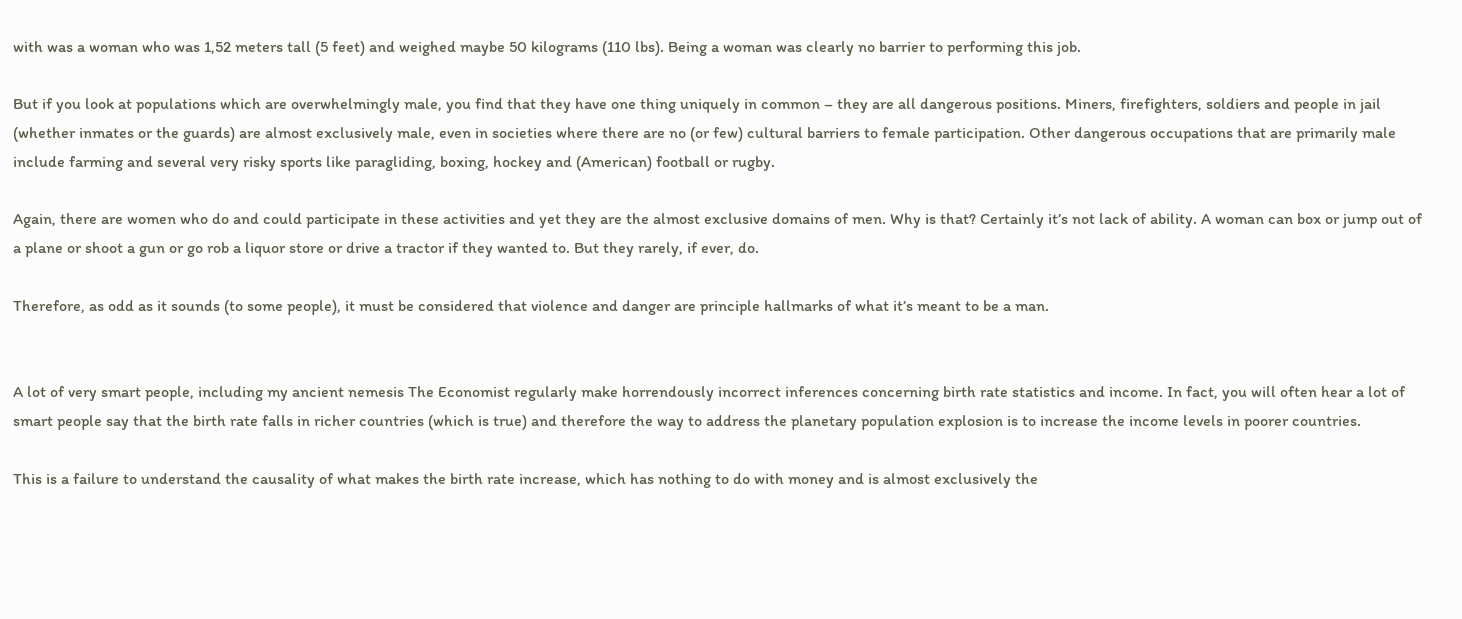with was a woman who was 1,52 meters tall (5 feet) and weighed maybe 50 kilograms (110 lbs). Being a woman was clearly no barrier to performing this job.

But if you look at populations which are overwhelmingly male, you find that they have one thing uniquely in common – they are all dangerous positions. Miners, firefighters, soldiers and people in jail (whether inmates or the guards) are almost exclusively male, even in societies where there are no (or few) cultural barriers to female participation. Other dangerous occupations that are primarily male include farming and several very risky sports like paragliding, boxing, hockey and (American) football or rugby.

Again, there are women who do and could participate in these activities and yet they are the almost exclusive domains of men. Why is that? Certainly it’s not lack of ability. A woman can box or jump out of a plane or shoot a gun or go rob a liquor store or drive a tractor if they wanted to. But they rarely, if ever, do.

Therefore, as odd as it sounds (to some people), it must be considered that violence and danger are principle hallmarks of what it’s meant to be a man.


A lot of very smart people, including my ancient nemesis The Economist regularly make horrendously incorrect inferences concerning birth rate statistics and income. In fact, you will often hear a lot of smart people say that the birth rate falls in richer countries (which is true) and therefore the way to address the planetary population explosion is to increase the income levels in poorer countries.

This is a failure to understand the causality of what makes the birth rate increase, which has nothing to do with money and is almost exclusively the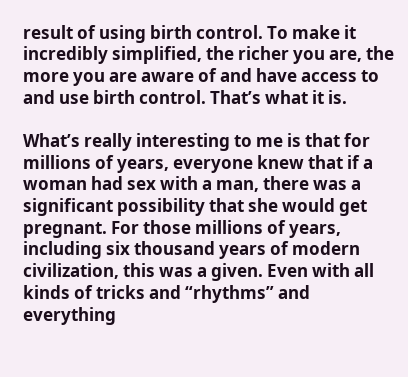result of using birth control. To make it incredibly simplified, the richer you are, the more you are aware of and have access to and use birth control. That’s what it is.

What’s really interesting to me is that for millions of years, everyone knew that if a woman had sex with a man, there was a significant possibility that she would get pregnant. For those millions of years, including six thousand years of modern civilization, this was a given. Even with all kinds of tricks and “rhythms” and everything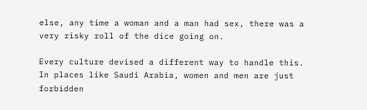else, any time a woman and a man had sex, there was a very risky roll of the dice going on.

Every culture devised a different way to handle this. In places like Saudi Arabia, women and men are just forbidden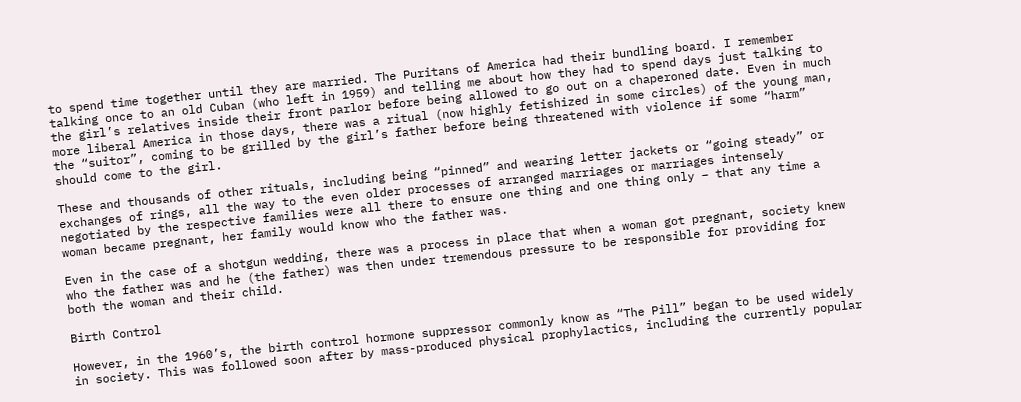to spend time together until they are married. The Puritans of America had their bundling board. I remember talking once to an old Cuban (who left in 1959) and telling me about how they had to spend days just talking to the girl’s relatives inside their front parlor before being allowed to go out on a chaperoned date. Even in much more liberal America in those days, there was a ritual (now highly fetishized in some circles) of the young man, the “suitor”, coming to be grilled by the girl’s father before being threatened with violence if some “harm” should come to the girl.

These and thousands of other rituals, including being “pinned” and wearing letter jackets or “going steady” or exchanges of rings, all the way to the even older processes of arranged marriages or marriages intensely negotiated by the respective families were all there to ensure one thing and one thing only – that any time a woman became pregnant, her family would know who the father was.

Even in the case of a shotgun wedding, there was a process in place that when a woman got pregnant, society knew who the father was and he (the father) was then under tremendous pressure to be responsible for providing for both the woman and their child.

Birth Control

However, in the 1960’s, the birth control hormone suppressor commonly know as “The Pill” began to be used widely in society. This was followed soon after by mass-produced physical prophylactics, including the currently popular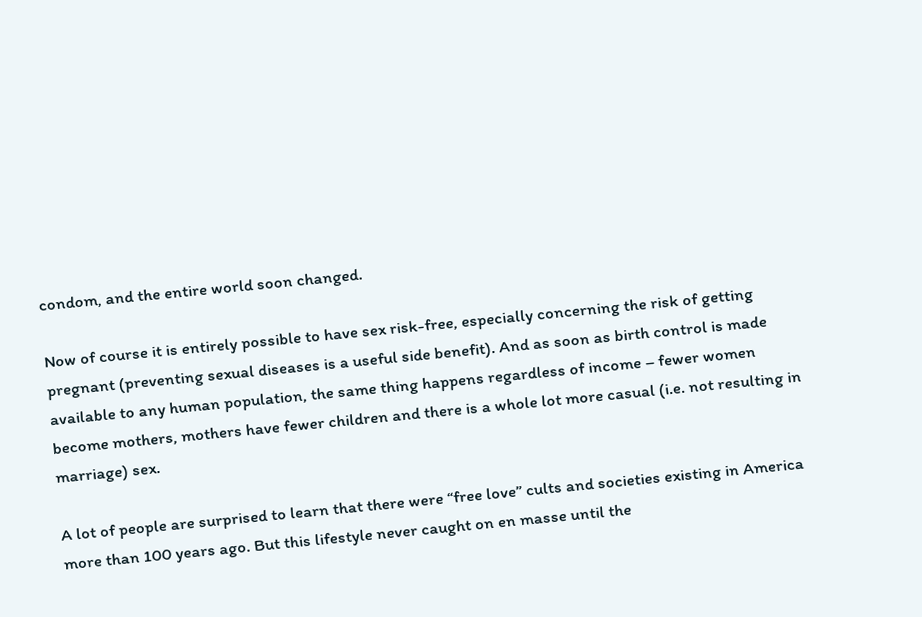condom, and the entire world soon changed.

Now of course it is entirely possible to have sex risk-free, especially concerning the risk of getting pregnant (preventing sexual diseases is a useful side benefit). And as soon as birth control is made available to any human population, the same thing happens regardless of income – fewer women become mothers, mothers have fewer children and there is a whole lot more casual (i.e. not resulting in marriage) sex.

A lot of people are surprised to learn that there were “free love” cults and societies existing in America more than 100 years ago. But this lifestyle never caught on en masse until the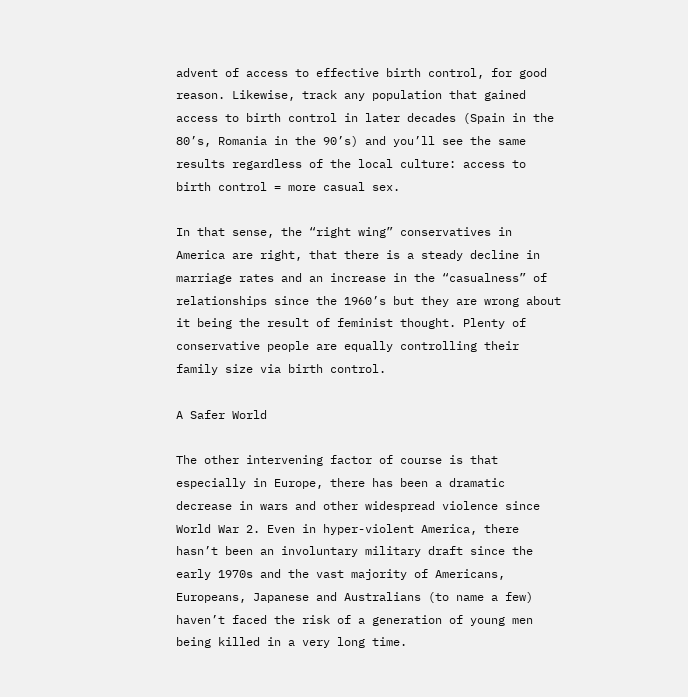advent of access to effective birth control, for good reason. Likewise, track any population that gained access to birth control in later decades (Spain in the 80’s, Romania in the 90’s) and you’ll see the same results regardless of the local culture: access to birth control = more casual sex.

In that sense, the “right wing” conservatives in America are right, that there is a steady decline in marriage rates and an increase in the “casualness” of relationships since the 1960’s but they are wrong about it being the result of feminist thought. Plenty of conservative people are equally controlling their family size via birth control.

A Safer World

The other intervening factor of course is that especially in Europe, there has been a dramatic decrease in wars and other widespread violence since World War 2. Even in hyper-violent America, there hasn’t been an involuntary military draft since the early 1970s and the vast majority of Americans, Europeans, Japanese and Australians (to name a few) haven’t faced the risk of a generation of young men being killed in a very long time.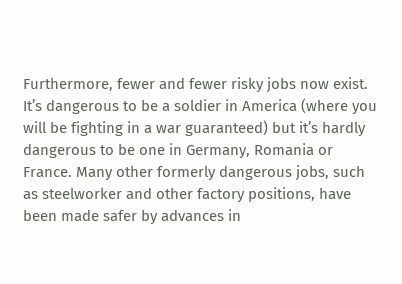Furthermore, fewer and fewer risky jobs now exist. It’s dangerous to be a soldier in America (where you will be fighting in a war guaranteed) but it’s hardly dangerous to be one in Germany, Romania or France. Many other formerly dangerous jobs, such as steelworker and other factory positions, have been made safer by advances in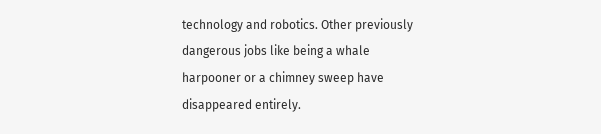technology and robotics. Other previously dangerous jobs like being a whale harpooner or a chimney sweep have disappeared entirely.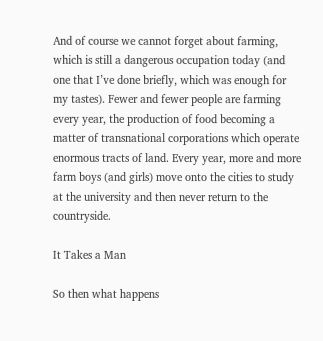And of course we cannot forget about farming, which is still a dangerous occupation today (and one that I’ve done briefly, which was enough for my tastes). Fewer and fewer people are farming every year, the production of food becoming a matter of transnational corporations which operate enormous tracts of land. Every year, more and more farm boys (and girls) move onto the cities to study at the university and then never return to the countryside.

It Takes a Man

So then what happens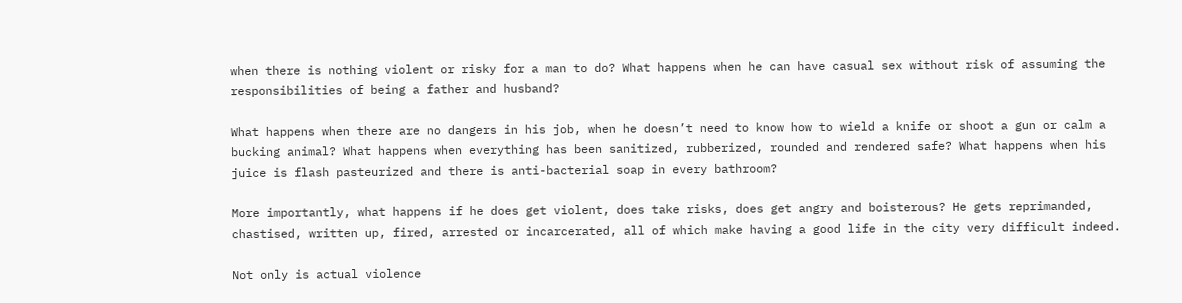when there is nothing violent or risky for a man to do? What happens when he can have casual sex without risk of assuming the responsibilities of being a father and husband?

What happens when there are no dangers in his job, when he doesn’t need to know how to wield a knife or shoot a gun or calm a bucking animal? What happens when everything has been sanitized, rubberized, rounded and rendered safe? What happens when his juice is flash pasteurized and there is anti-bacterial soap in every bathroom?

More importantly, what happens if he does get violent, does take risks, does get angry and boisterous? He gets reprimanded, chastised, written up, fired, arrested or incarcerated, all of which make having a good life in the city very difficult indeed.

Not only is actual violence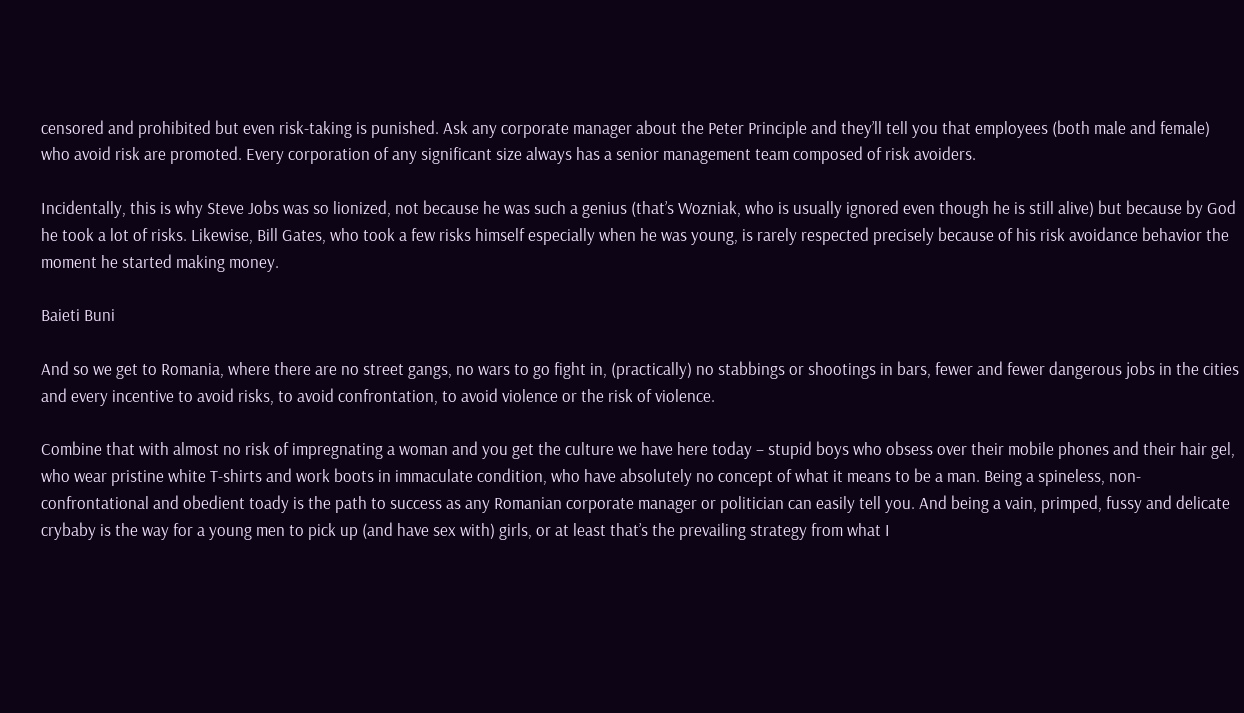censored and prohibited but even risk-taking is punished. Ask any corporate manager about the Peter Principle and they’ll tell you that employees (both male and female) who avoid risk are promoted. Every corporation of any significant size always has a senior management team composed of risk avoiders.

Incidentally, this is why Steve Jobs was so lionized, not because he was such a genius (that’s Wozniak, who is usually ignored even though he is still alive) but because by God he took a lot of risks. Likewise, Bill Gates, who took a few risks himself especially when he was young, is rarely respected precisely because of his risk avoidance behavior the moment he started making money.

Baieti Buni

And so we get to Romania, where there are no street gangs, no wars to go fight in, (practically) no stabbings or shootings in bars, fewer and fewer dangerous jobs in the cities and every incentive to avoid risks, to avoid confrontation, to avoid violence or the risk of violence.

Combine that with almost no risk of impregnating a woman and you get the culture we have here today – stupid boys who obsess over their mobile phones and their hair gel, who wear pristine white T-shirts and work boots in immaculate condition, who have absolutely no concept of what it means to be a man. Being a spineless, non-confrontational and obedient toady is the path to success as any Romanian corporate manager or politician can easily tell you. And being a vain, primped, fussy and delicate crybaby is the way for a young men to pick up (and have sex with) girls, or at least that’s the prevailing strategy from what I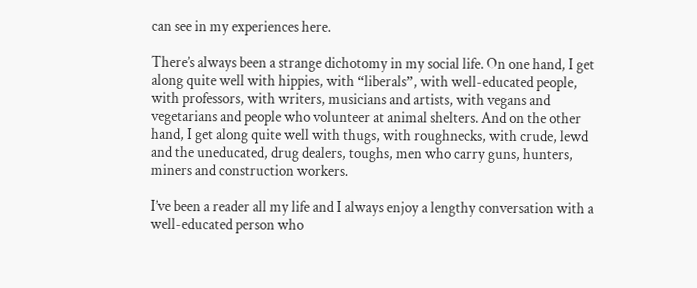can see in my experiences here.

There’s always been a strange dichotomy in my social life. On one hand, I get along quite well with hippies, with “liberals”, with well-educated people, with professors, with writers, musicians and artists, with vegans and vegetarians and people who volunteer at animal shelters. And on the other hand, I get along quite well with thugs, with roughnecks, with crude, lewd and the uneducated, drug dealers, toughs, men who carry guns, hunters, miners and construction workers.

I’ve been a reader all my life and I always enjoy a lengthy conversation with a well-educated person who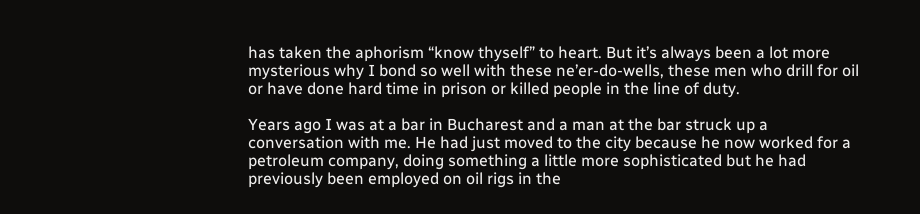has taken the aphorism “know thyself” to heart. But it’s always been a lot more mysterious why I bond so well with these ne’er-do-wells, these men who drill for oil or have done hard time in prison or killed people in the line of duty.

Years ago I was at a bar in Bucharest and a man at the bar struck up a conversation with me. He had just moved to the city because he now worked for a petroleum company, doing something a little more sophisticated but he had previously been employed on oil rigs in the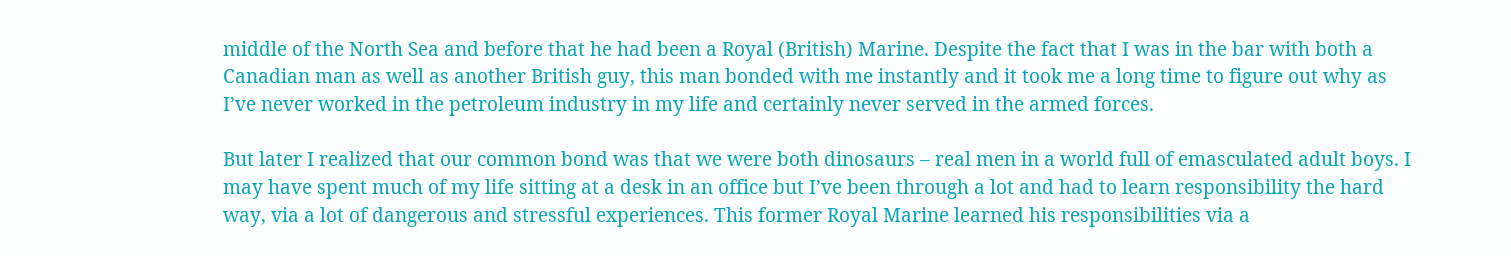middle of the North Sea and before that he had been a Royal (British) Marine. Despite the fact that I was in the bar with both a Canadian man as well as another British guy, this man bonded with me instantly and it took me a long time to figure out why as I’ve never worked in the petroleum industry in my life and certainly never served in the armed forces.

But later I realized that our common bond was that we were both dinosaurs – real men in a world full of emasculated adult boys. I may have spent much of my life sitting at a desk in an office but I’ve been through a lot and had to learn responsibility the hard way, via a lot of dangerous and stressful experiences. This former Royal Marine learned his responsibilities via a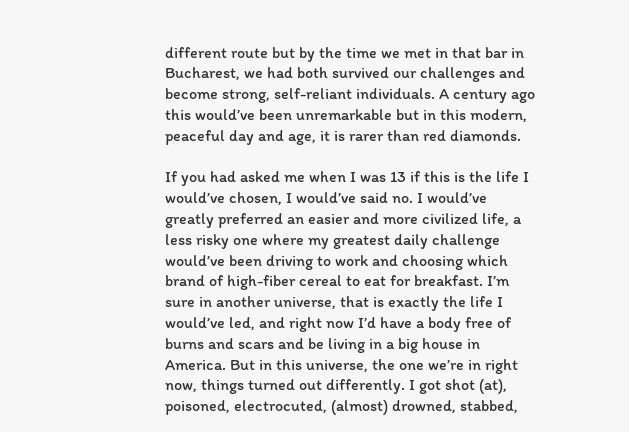different route but by the time we met in that bar in Bucharest, we had both survived our challenges and become strong, self-reliant individuals. A century ago this would’ve been unremarkable but in this modern, peaceful day and age, it is rarer than red diamonds.

If you had asked me when I was 13 if this is the life I would’ve chosen, I would’ve said no. I would’ve greatly preferred an easier and more civilized life, a less risky one where my greatest daily challenge would’ve been driving to work and choosing which brand of high-fiber cereal to eat for breakfast. I’m sure in another universe, that is exactly the life I would’ve led, and right now I’d have a body free of burns and scars and be living in a big house in America. But in this universe, the one we’re in right now, things turned out differently. I got shot (at), poisoned, electrocuted, (almost) drowned, stabbed,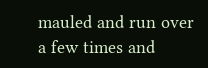mauled and run over a few times and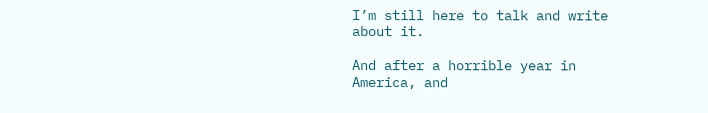I’m still here to talk and write about it.

And after a horrible year in America, and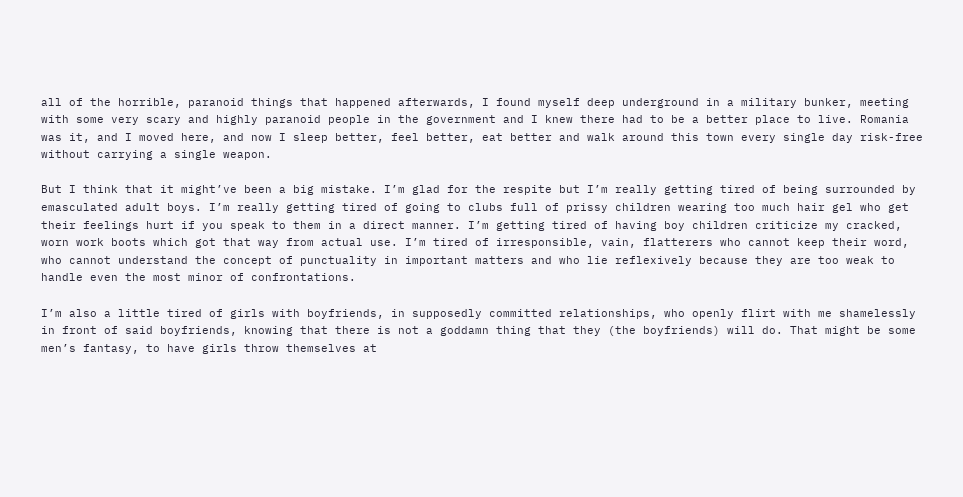all of the horrible, paranoid things that happened afterwards, I found myself deep underground in a military bunker, meeting with some very scary and highly paranoid people in the government and I knew there had to be a better place to live. Romania was it, and I moved here, and now I sleep better, feel better, eat better and walk around this town every single day risk-free without carrying a single weapon.

But I think that it might’ve been a big mistake. I’m glad for the respite but I’m really getting tired of being surrounded by emasculated adult boys. I’m really getting tired of going to clubs full of prissy children wearing too much hair gel who get their feelings hurt if you speak to them in a direct manner. I’m getting tired of having boy children criticize my cracked, worn work boots which got that way from actual use. I’m tired of irresponsible, vain, flatterers who cannot keep their word, who cannot understand the concept of punctuality in important matters and who lie reflexively because they are too weak to handle even the most minor of confrontations.

I’m also a little tired of girls with boyfriends, in supposedly committed relationships, who openly flirt with me shamelessly in front of said boyfriends, knowing that there is not a goddamn thing that they (the boyfriends) will do. That might be some men’s fantasy, to have girls throw themselves at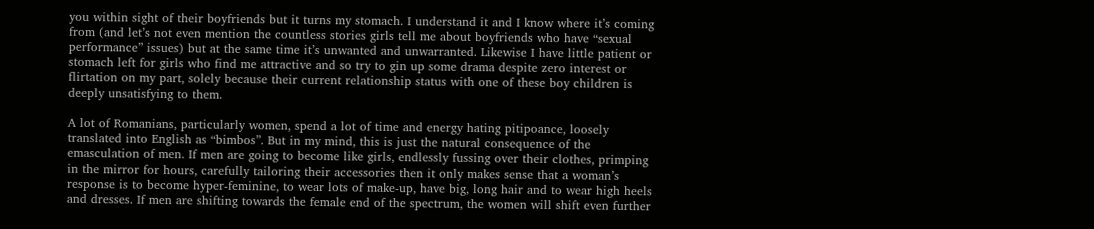you within sight of their boyfriends but it turns my stomach. I understand it and I know where it’s coming from (and let’s not even mention the countless stories girls tell me about boyfriends who have “sexual performance” issues) but at the same time it’s unwanted and unwarranted. Likewise I have little patient or stomach left for girls who find me attractive and so try to gin up some drama despite zero interest or flirtation on my part, solely because their current relationship status with one of these boy children is deeply unsatisfying to them.

A lot of Romanians, particularly women, spend a lot of time and energy hating pitipoance, loosely translated into English as “bimbos”. But in my mind, this is just the natural consequence of the emasculation of men. If men are going to become like girls, endlessly fussing over their clothes, primping in the mirror for hours, carefully tailoring their accessories then it only makes sense that a woman’s response is to become hyper-feminine, to wear lots of make-up, have big, long hair and to wear high heels and dresses. If men are shifting towards the female end of the spectrum, the women will shift even further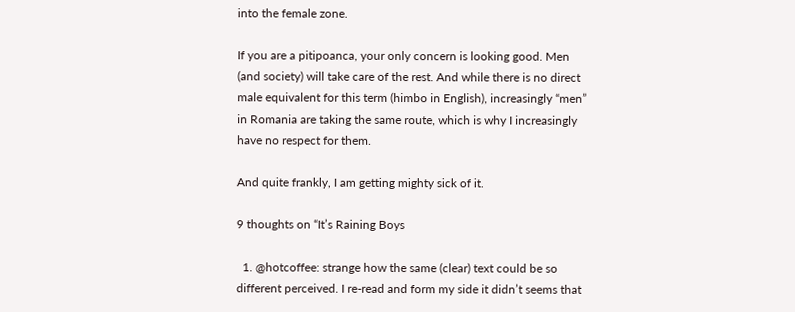into the female zone.

If you are a pitipoanca, your only concern is looking good. Men (and society) will take care of the rest. And while there is no direct male equivalent for this term (himbo in English), increasingly “men” in Romania are taking the same route, which is why I increasingly have no respect for them.

And quite frankly, I am getting mighty sick of it.

9 thoughts on “It’s Raining Boys

  1. @hotcoffee: strange how the same (clear) text could be so different perceived. I re-read and form my side it didn’t seems that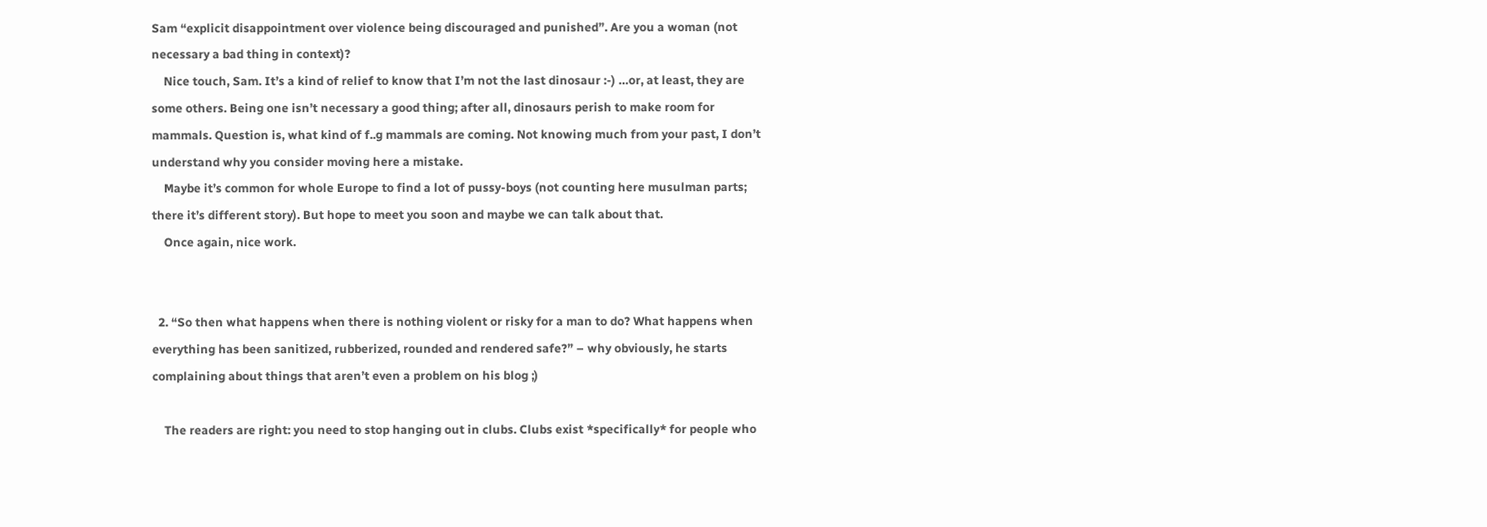Sam “explicit disappointment over violence being discouraged and punished”. Are you a woman (not necessary a bad thing in context)?
    Nice touch, Sam. It’s a kind of relief to know that I’m not the last dinosaur :-) …or, at least, they are some others. Being one isn’t necessary a good thing; after all, dinosaurs perish to make room for mammals. Question is, what kind of f..g mammals are coming. Not knowing much from your past, I don’t understand why you consider moving here a mistake.
    Maybe it’s common for whole Europe to find a lot of pussy-boys (not counting here musulman parts; there it’s different story). But hope to meet you soon and maybe we can talk about that.
    Once again, nice work.


  2. “So then what happens when there is nothing violent or risky for a man to do? What happens when everything has been sanitized, rubberized, rounded and rendered safe?” – why obviously, he starts complaining about things that aren’t even a problem on his blog ;)

    The readers are right: you need to stop hanging out in clubs. Clubs exist *specifically* for people who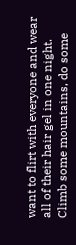want to flirt with everyone and wear all of their hair gel in one night. Climb some mountains, do some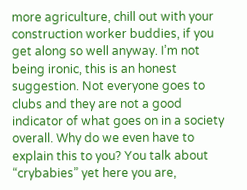more agriculture, chill out with your construction worker buddies, if you get along so well anyway. I’m not being ironic, this is an honest suggestion. Not everyone goes to clubs and they are not a good indicator of what goes on in a society overall. Why do we even have to explain this to you? You talk about “crybabies” yet here you are,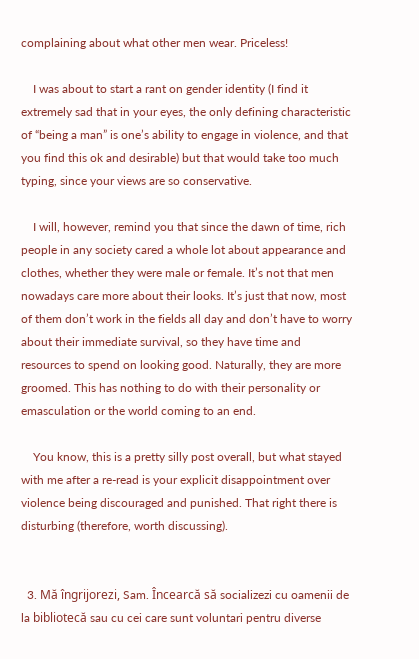complaining about what other men wear. Priceless!

    I was about to start a rant on gender identity (I find it extremely sad that in your eyes, the only defining characteristic of “being a man” is one’s ability to engage in violence, and that you find this ok and desirable) but that would take too much typing, since your views are so conservative.

    I will, however, remind you that since the dawn of time, rich people in any society cared a whole lot about appearance and clothes, whether they were male or female. It’s not that men nowadays care more about their looks. It’s just that now, most of them don’t work in the fields all day and don’t have to worry about their immediate survival, so they have time and resources to spend on looking good. Naturally, they are more groomed. This has nothing to do with their personality or emasculation or the world coming to an end.

    You know, this is a pretty silly post overall, but what stayed with me after a re-read is your explicit disappointment over violence being discouraged and punished. That right there is disturbing (therefore, worth discussing).


  3. Mă îngrijorezi, Sam. Încearcă să socializezi cu oamenii de la bibliotecă sau cu cei care sunt voluntari pentru diverse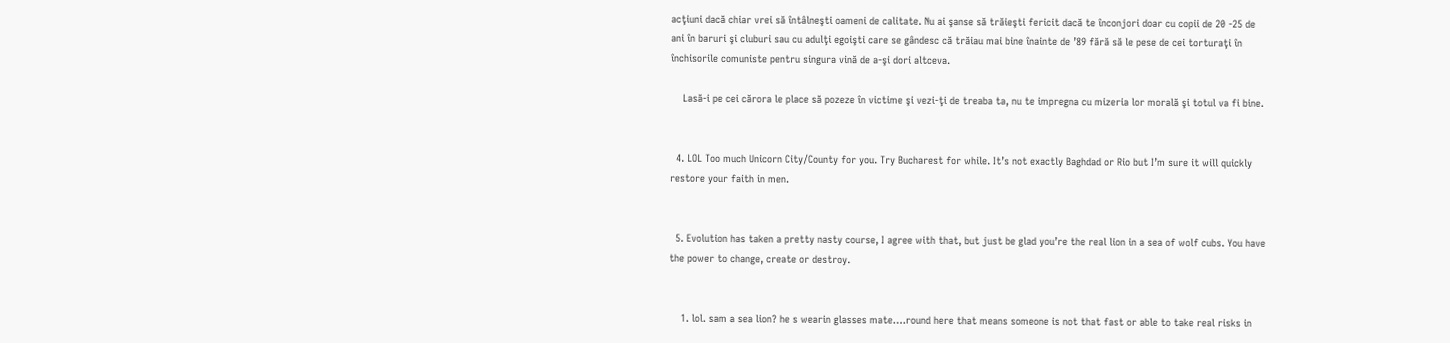acţiuni dacă chiar vrei să întâlneşti oameni de calitate. Nu ai şanse să trăieşti fericit dacă te înconjori doar cu copii de 20 -25 de ani în baruri şi cluburi sau cu adulţi egoişti care se gândesc că trăiau mai bine înainte de ’89 fără să le pese de cei torturaţi în închisorile comuniste pentru singura vină de a-şi dori altceva.

    Lasă-i pe cei cărora le place să pozeze în victime şi vezi-ţi de treaba ta, nu te impregna cu mizeria lor morală şi totul va fi bine.


  4. LOL Too much Unicorn City/County for you. Try Bucharest for while. It’s not exactly Baghdad or Rio but I’m sure it will quickly restore your faith in men.


  5. Evolution has taken a pretty nasty course, I agree with that, but just be glad you’re the real lion in a sea of wolf cubs. You have the power to change, create or destroy.


    1. lol. sam a sea lion? he s wearin glasses mate….round here that means someone is not that fast or able to take real risks in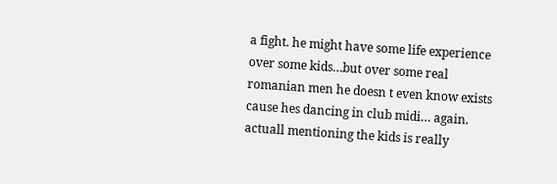a fight. he might have some life experience over some kids…but over some real romanian men he doesn t even know exists cause hes dancing in club midi… again. actuall mentioning the kids is really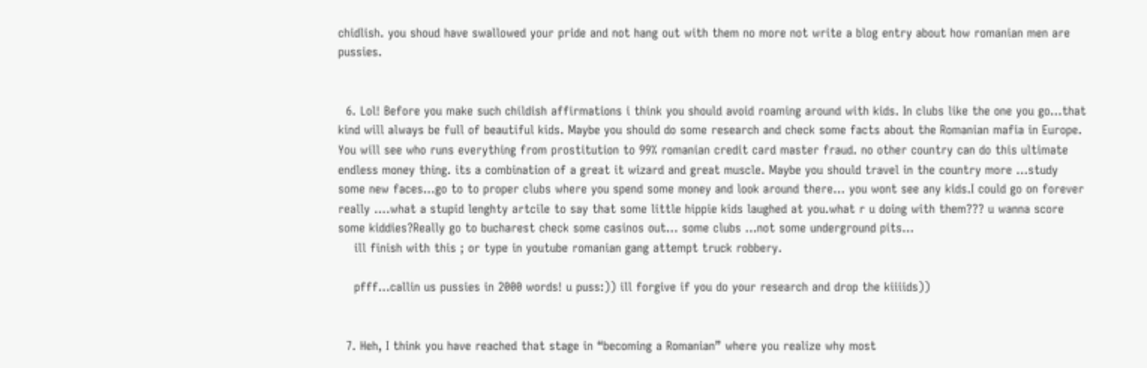chidlish. you shoud have swallowed your pride and not hang out with them no more not write a blog entry about how romanian men are pussies.


  6. Lol! Before you make such childish affirmations i think you should avoid roaming around with kids. In clubs like the one you go…that kind will always be full of beautiful kids. Maybe you should do some research and check some facts about the Romanian mafia in Europe. You will see who runs everything from prostitution to 99% romanian credit card master fraud. no other country can do this ultimate endless money thing. its a combination of a great it wizard and great muscle. Maybe you should travel in the country more …study some new faces…go to to proper clubs where you spend some money and look around there… you wont see any kids.I could go on forever really ….what a stupid lenghty artcile to say that some little hippie kids laughed at you.what r u doing with them??? u wanna score some kiddies?Really go to bucharest check some casinos out… some clubs …not some underground pits…
    ill finish with this ; or type in youtube romanian gang attempt truck robbery.

    pfff…callin us pussies in 2000 words! u puss:)) ill forgive if you do your research and drop the kiiiids))


  7. Heh, I think you have reached that stage in “becoming a Romanian” where you realize why most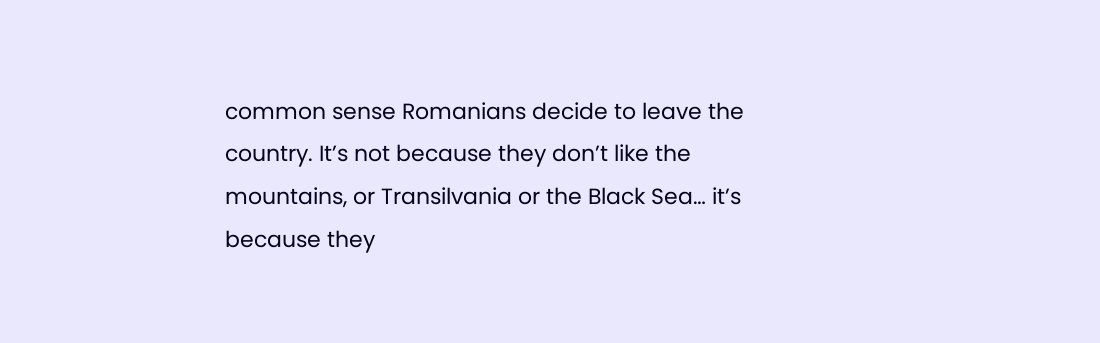common sense Romanians decide to leave the country. It’s not because they don’t like the mountains, or Transilvania or the Black Sea… it’s because they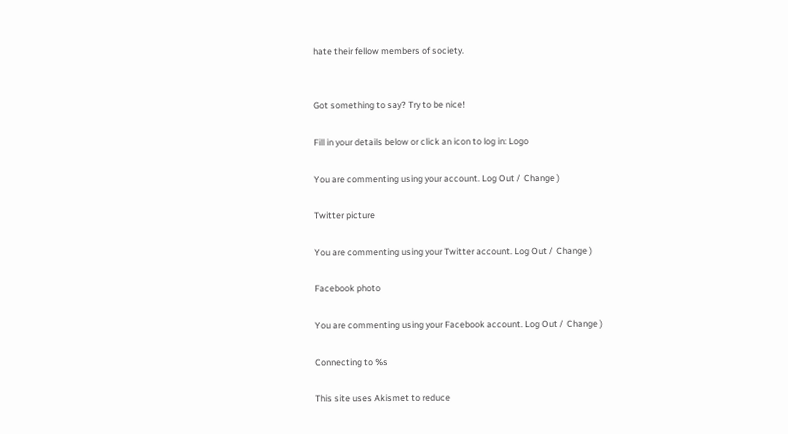hate their fellow members of society.


Got something to say? Try to be nice!

Fill in your details below or click an icon to log in: Logo

You are commenting using your account. Log Out /  Change )

Twitter picture

You are commenting using your Twitter account. Log Out /  Change )

Facebook photo

You are commenting using your Facebook account. Log Out /  Change )

Connecting to %s

This site uses Akismet to reduce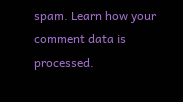spam. Learn how your comment data is processed.